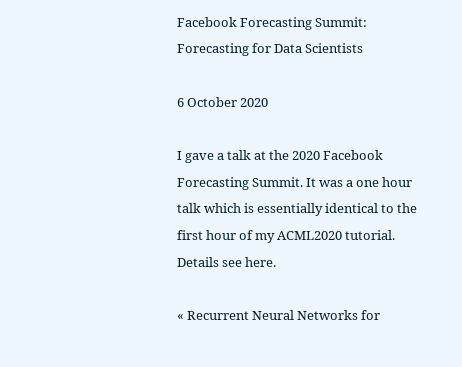Facebook Forecasting Summit: Forecasting for Data Scientists

6 October 2020

I gave a talk at the 2020 Facebook Forecasting Summit. It was a one hour talk which is essentially identical to the first hour of my ACML2020 tutorial. Details see here.

« Recurrent Neural Networks for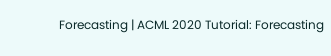Forecasting | ACML 2020 Tutorial: Forecasting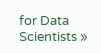for Data Scientists »